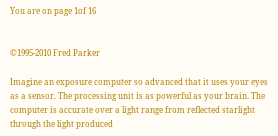You are on page 1of 16


©1995-2010 Fred Parker

Imagine an exposure computer so advanced that it uses your eyes as a sensor. The processing unit is as powerful as your brain. The computer is accurate over a light range from reflected starlight through the light produced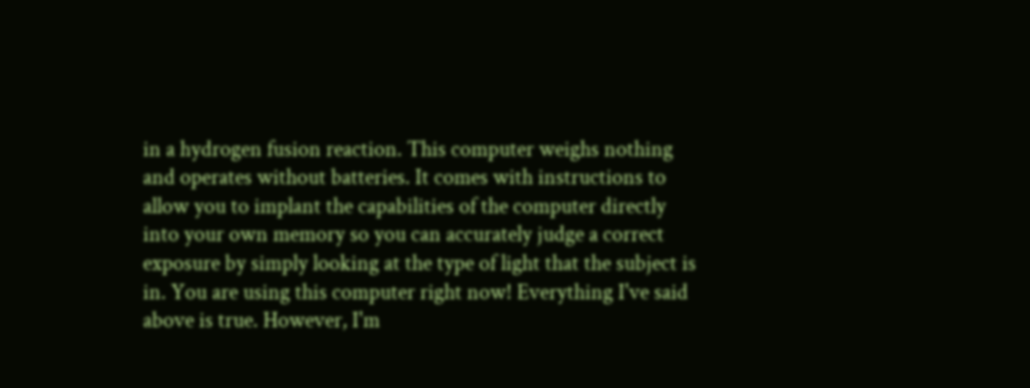in a hydrogen fusion reaction. This computer weighs nothing and operates without batteries. It comes with instructions to allow you to implant the capabilities of the computer directly into your own memory so you can accurately judge a correct exposure by simply looking at the type of light that the subject is in. You are using this computer right now! Everything I've said above is true. However, I'm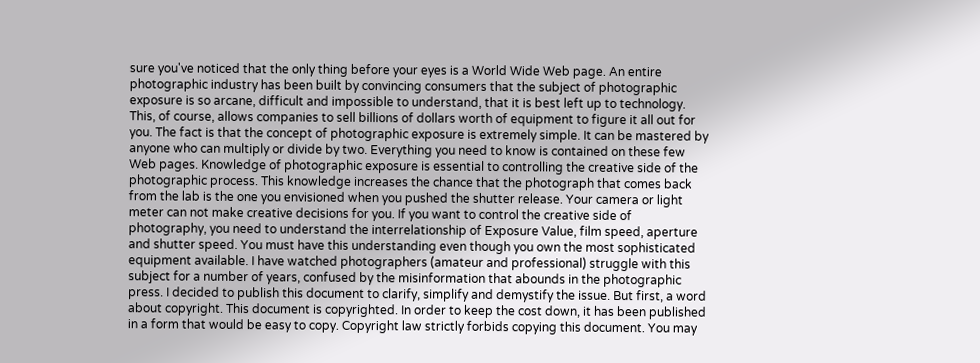sure you've noticed that the only thing before your eyes is a World Wide Web page. An entire photographic industry has been built by convincing consumers that the subject of photographic exposure is so arcane, difficult and impossible to understand, that it is best left up to technology. This, of course, allows companies to sell billions of dollars worth of equipment to figure it all out for you. The fact is that the concept of photographic exposure is extremely simple. It can be mastered by anyone who can multiply or divide by two. Everything you need to know is contained on these few Web pages. Knowledge of photographic exposure is essential to controlling the creative side of the photographic process. This knowledge increases the chance that the photograph that comes back from the lab is the one you envisioned when you pushed the shutter release. Your camera or light meter can not make creative decisions for you. If you want to control the creative side of photography, you need to understand the interrelationship of Exposure Value, film speed, aperture and shutter speed. You must have this understanding even though you own the most sophisticated equipment available. I have watched photographers (amateur and professional) struggle with this subject for a number of years, confused by the misinformation that abounds in the photographic press. I decided to publish this document to clarify, simplify and demystify the issue. But first, a word about copyright. This document is copyrighted. In order to keep the cost down, it has been published in a form that would be easy to copy. Copyright law strictly forbids copying this document. You may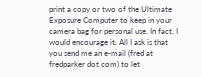print a copy or two of the Ultimate Exposure Computer to keep in your camera bag for personal use. In fact, I would encourage it. All I ask is that you send me an e-mail (fred at fredparker dot com) to let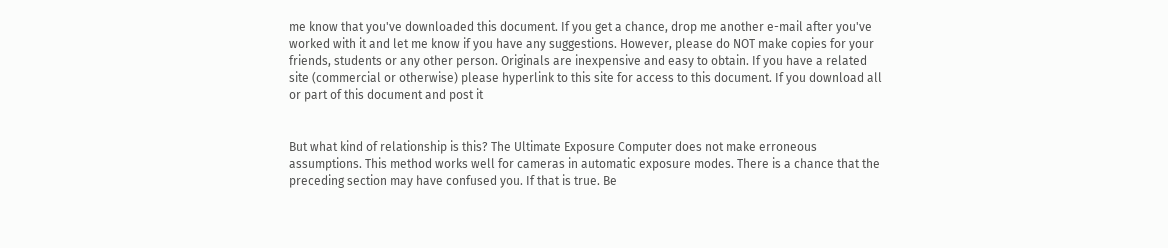me know that you've downloaded this document. If you get a chance, drop me another e-mail after you've worked with it and let me know if you have any suggestions. However, please do NOT make copies for your friends, students or any other person. Originals are inexpensive and easy to obtain. If you have a related site (commercial or otherwise) please hyperlink to this site for access to this document. If you download all or part of this document and post it


But what kind of relationship is this? The Ultimate Exposure Computer does not make erroneous assumptions. This method works well for cameras in automatic exposure modes. There is a chance that the preceding section may have confused you. If that is true. Be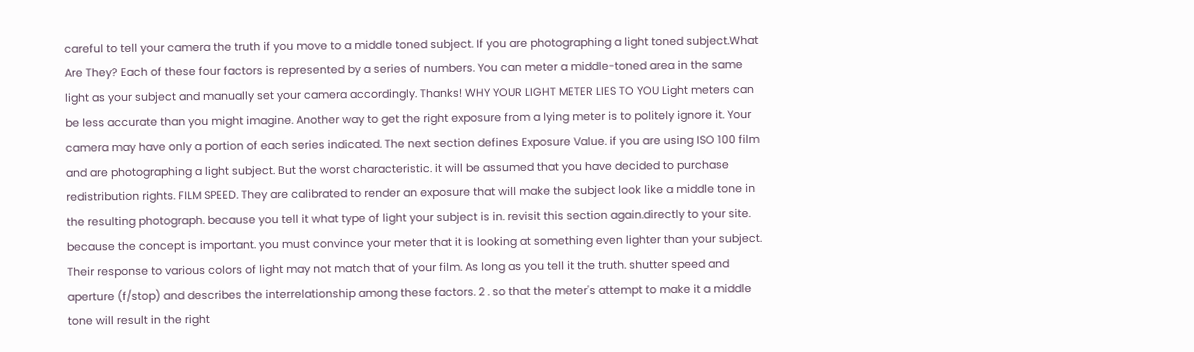careful to tell your camera the truth if you move to a middle toned subject. If you are photographing a light toned subject.What Are They? Each of these four factors is represented by a series of numbers. You can meter a middle-toned area in the same light as your subject and manually set your camera accordingly. Thanks! WHY YOUR LIGHT METER LIES TO YOU Light meters can be less accurate than you might imagine. Another way to get the right exposure from a lying meter is to politely ignore it. Your camera may have only a portion of each series indicated. The next section defines Exposure Value. if you are using ISO 100 film and are photographing a light subject. But the worst characteristic. it will be assumed that you have decided to purchase redistribution rights. FILM SPEED. They are calibrated to render an exposure that will make the subject look like a middle tone in the resulting photograph. because you tell it what type of light your subject is in. revisit this section again.directly to your site. because the concept is important. you must convince your meter that it is looking at something even lighter than your subject. Their response to various colors of light may not match that of your film. As long as you tell it the truth. shutter speed and aperture (f/stop) and describes the interrelationship among these factors. 2 . so that the meter's attempt to make it a middle tone will result in the right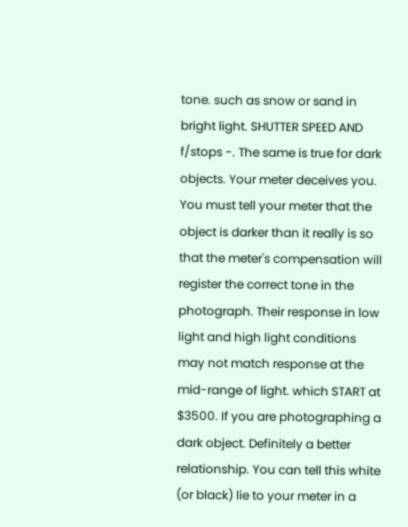tone. such as snow or sand in bright light. SHUTTER SPEED AND f/stops -. The same is true for dark objects. Your meter deceives you. You must tell your meter that the object is darker than it really is so that the meter's compensation will register the correct tone in the photograph. Their response in low light and high light conditions may not match response at the mid-range of light. which START at $3500. If you are photographing a dark object. Definitely a better relationship. You can tell this white (or black) lie to your meter in a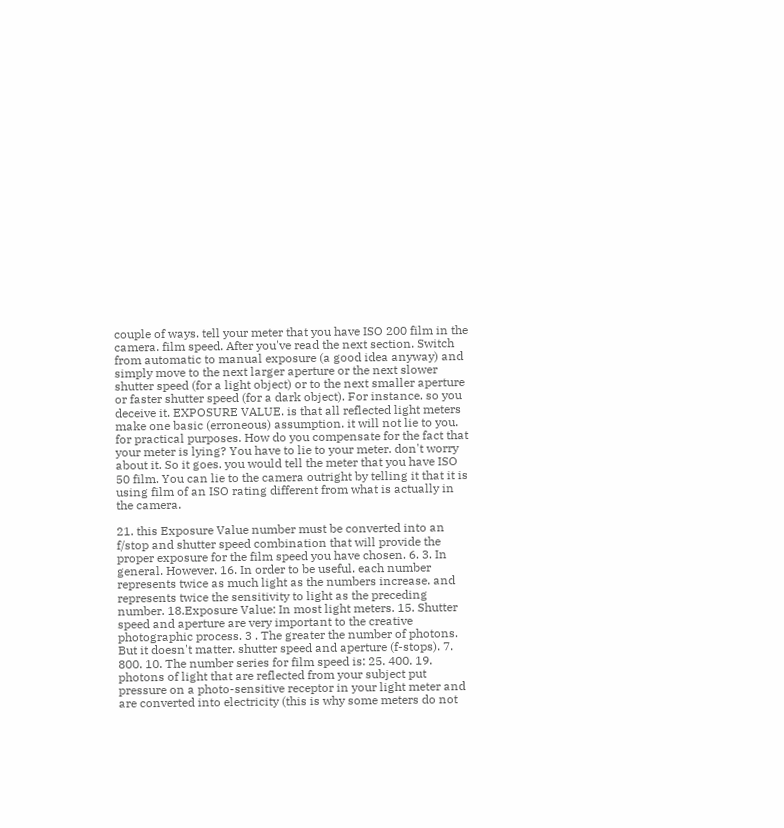couple of ways. tell your meter that you have ISO 200 film in the camera. film speed. After you've read the next section. Switch from automatic to manual exposure (a good idea anyway) and simply move to the next larger aperture or the next slower shutter speed (for a light object) or to the next smaller aperture or faster shutter speed (for a dark object). For instance. so you deceive it. EXPOSURE VALUE. is that all reflected light meters make one basic (erroneous) assumption. it will not lie to you. for practical purposes. How do you compensate for the fact that your meter is lying? You have to lie to your meter. don't worry about it. So it goes. you would tell the meter that you have ISO 50 film. You can lie to the camera outright by telling it that it is using film of an ISO rating different from what is actually in the camera.

21. this Exposure Value number must be converted into an f/stop and shutter speed combination that will provide the proper exposure for the film speed you have chosen. 6. 3. In general. However. 16. In order to be useful. each number represents twice as much light as the numbers increase. and represents twice the sensitivity to light as the preceding number. 18.Exposure Value: In most light meters. 15. Shutter speed and aperture are very important to the creative photographic process. 3 . The greater the number of photons. But it doesn't matter. shutter speed and aperture (f-stops). 7. 800. 10. The number series for film speed is: 25. 400. 19. photons of light that are reflected from your subject put pressure on a photo-sensitive receptor in your light meter and are converted into electricity (this is why some meters do not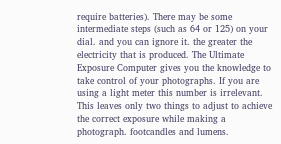require batteries). There may be some intermediate steps (such as 64 or 125) on your dial. and you can ignore it. the greater the electricity that is produced. The Ultimate Exposure Computer gives you the knowledge to take control of your photographs. If you are using a light meter this number is irrelevant. This leaves only two things to adjust to achieve the correct exposure while making a photograph. footcandles and lumens.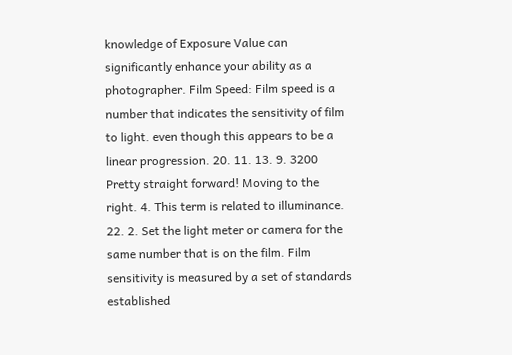knowledge of Exposure Value can significantly enhance your ability as a photographer. Film Speed: Film speed is a number that indicates the sensitivity of film to light. even though this appears to be a linear progression. 20. 11. 13. 9. 3200 Pretty straight forward! Moving to the right. 4. This term is related to illuminance. 22. 2. Set the light meter or camera for the same number that is on the film. Film sensitivity is measured by a set of standards established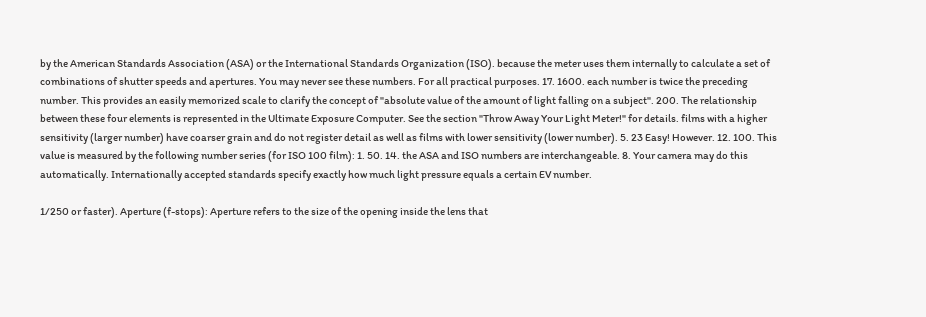by the American Standards Association (ASA) or the International Standards Organization (ISO). because the meter uses them internally to calculate a set of combinations of shutter speeds and apertures. You may never see these numbers. For all practical purposes. 17. 1600. each number is twice the preceding number. This provides an easily memorized scale to clarify the concept of "absolute value of the amount of light falling on a subject". 200. The relationship between these four elements is represented in the Ultimate Exposure Computer. See the section "Throw Away Your Light Meter!" for details. films with a higher sensitivity (larger number) have coarser grain and do not register detail as well as films with lower sensitivity (lower number). 5. 23 Easy! However. 12. 100. This value is measured by the following number series (for ISO 100 film): 1. 50. 14. the ASA and ISO numbers are interchangeable. 8. Your camera may do this automatically. Internationally accepted standards specify exactly how much light pressure equals a certain EV number.

1/250 or faster). Aperture (f-stops): Aperture refers to the size of the opening inside the lens that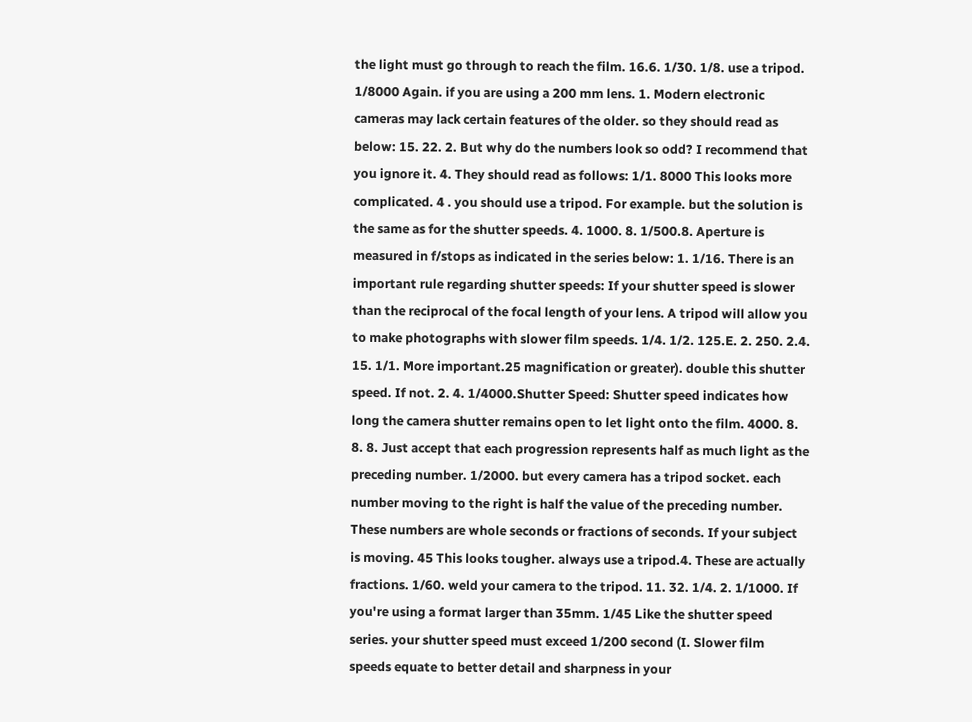the light must go through to reach the film. 16.6. 1/30. 1/8. use a tripod. 1/8000 Again. if you are using a 200 mm lens. 1. Modern electronic cameras may lack certain features of the older. so they should read as below: 15. 22. 2. But why do the numbers look so odd? I recommend that you ignore it. 4. They should read as follows: 1/1. 8000 This looks more complicated. 4 . you should use a tripod. For example. but the solution is the same as for the shutter speeds. 4. 1000. 8. 1/500.8. Aperture is measured in f/stops as indicated in the series below: 1. 1/16. There is an important rule regarding shutter speeds: If your shutter speed is slower than the reciprocal of the focal length of your lens. A tripod will allow you to make photographs with slower film speeds. 1/4. 1/2. 125.E. 2. 250. 2.4. 15. 1/1. More important.25 magnification or greater). double this shutter speed. If not. 2. 4. 1/4000.Shutter Speed: Shutter speed indicates how long the camera shutter remains open to let light onto the film. 4000. 8. 8. 8. Just accept that each progression represents half as much light as the preceding number. 1/2000. but every camera has a tripod socket. each number moving to the right is half the value of the preceding number. These numbers are whole seconds or fractions of seconds. If your subject is moving. 45 This looks tougher. always use a tripod.4. These are actually fractions. 1/60. weld your camera to the tripod. 11. 32. 1/4. 2. 1/1000. If you're using a format larger than 35mm. 1/45 Like the shutter speed series. your shutter speed must exceed 1/200 second (I. Slower film speeds equate to better detail and sharpness in your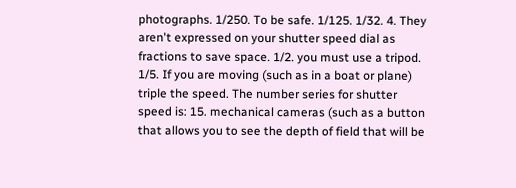photographs. 1/250. To be safe. 1/125. 1/32. 4. They aren't expressed on your shutter speed dial as fractions to save space. 1/2. you must use a tripod. 1/5. If you are moving (such as in a boat or plane) triple the speed. The number series for shutter speed is: 15. mechanical cameras (such as a button that allows you to see the depth of field that will be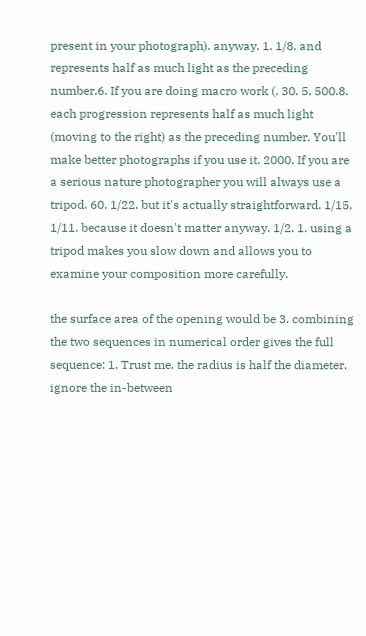present in your photograph). anyway. 1. 1/8. and represents half as much light as the preceding number.6. If you are doing macro work (. 30. 5. 500.8. each progression represents half as much light (moving to the right) as the preceding number. You'll make better photographs if you use it. 2000. If you are a serious nature photographer you will always use a tripod. 60. 1/22. but it's actually straightforward. 1/15. 1/11. because it doesn't matter anyway. 1/2. 1. using a tripod makes you slow down and allows you to examine your composition more carefully.

the surface area of the opening would be 3. combining the two sequences in numerical order gives the full sequence: 1. Trust me. the radius is half the diameter. ignore the in-between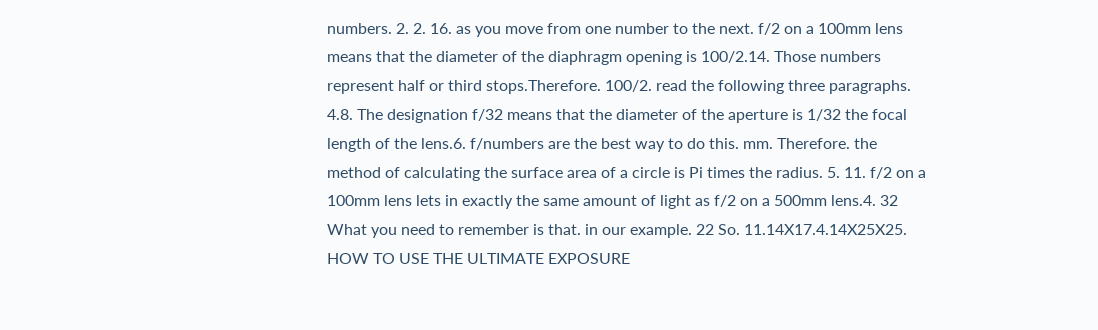numbers. 2. 2. 16. as you move from one number to the next. f/2 on a 100mm lens means that the diameter of the diaphragm opening is 100/2.14. Those numbers represent half or third stops.Therefore. 100/2. read the following three paragraphs. 4.8. The designation f/32 means that the diameter of the aperture is 1/32 the focal length of the lens.6. f/numbers are the best way to do this. mm. Therefore. the method of calculating the surface area of a circle is Pi times the radius. 5. 11. f/2 on a 100mm lens lets in exactly the same amount of light as f/2 on a 500mm lens.4. 32 What you need to remember is that. in our example. 22 So. 11.14X17.4.14X25X25. HOW TO USE THE ULTIMATE EXPOSURE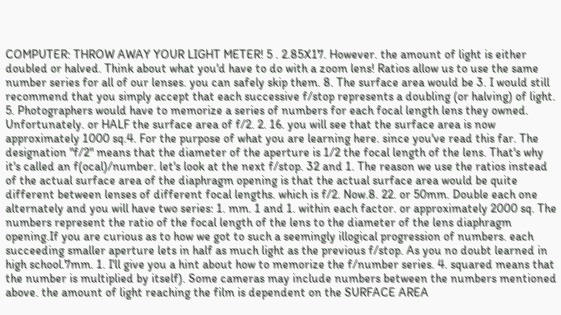COMPUTER: THROW AWAY YOUR LIGHT METER! 5 . 2.85X17. However. the amount of light is either doubled or halved. Think about what you'd have to do with a zoom lens! Ratios allow us to use the same number series for all of our lenses. you can safely skip them. 8. The surface area would be 3. I would still recommend that you simply accept that each successive f/stop represents a doubling (or halving) of light. 5. Photographers would have to memorize a series of numbers for each focal length lens they owned. Unfortunately. or HALF the surface area of f/2. 2. 16. you will see that the surface area is now approximately 1000 sq.4. For the purpose of what you are learning here. since you've read this far. The designation "f/2" means that the diameter of the aperture is 1/2 the focal length of the lens. That's why it's called an f(ocal)/number. let's look at the next f/stop. 32 and 1. The reason we use the ratios instead of the actual surface area of the diaphragm opening is that the actual surface area would be quite different between lenses of different focal lengths. which is f/2. Now.8. 22. or 50mm. Double each one alternately and you will have two series: 1. mm. 1 and 1. within each factor. or approximately 2000 sq. The numbers represent the ratio of the focal length of the lens to the diameter of the lens diaphragm opening.If you are curious as to how we got to such a seemingly illogical progression of numbers. each succeeding smaller aperture lets in half as much light as the previous f/stop. As you no doubt learned in high school.7mm. 1. I'll give you a hint about how to memorize the f/number series. 4. squared means that the number is multiplied by itself). Some cameras may include numbers between the numbers mentioned above. the amount of light reaching the film is dependent on the SURFACE AREA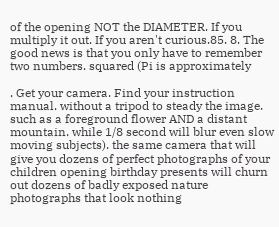of the opening NOT the DIAMETER. If you multiply it out. If you aren't curious.85. 8. The good news is that you only have to remember two numbers. squared (Pi is approximately

. Get your camera. Find your instruction manual. without a tripod to steady the image. such as a foreground flower AND a distant mountain. while 1/8 second will blur even slow moving subjects). the same camera that will give you dozens of perfect photographs of your children opening birthday presents will churn out dozens of badly exposed nature photographs that look nothing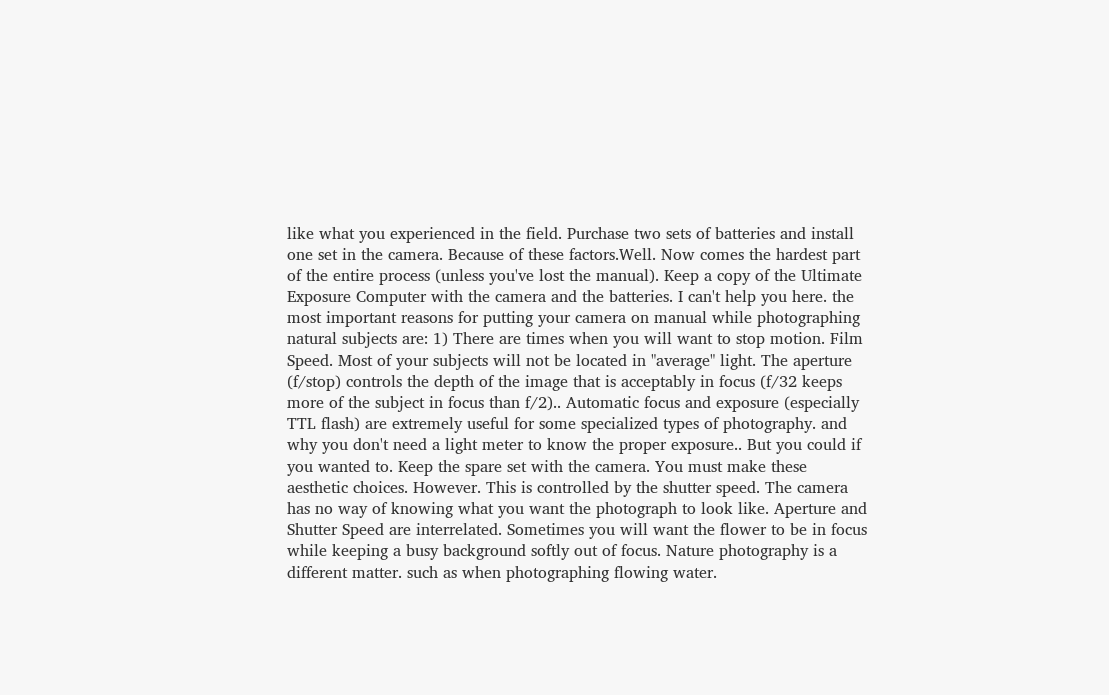like what you experienced in the field. Purchase two sets of batteries and install one set in the camera. Because of these factors.Well. Now comes the hardest part of the entire process (unless you've lost the manual). Keep a copy of the Ultimate Exposure Computer with the camera and the batteries. I can't help you here. the most important reasons for putting your camera on manual while photographing natural subjects are: 1) There are times when you will want to stop motion. Film Speed. Most of your subjects will not be located in "average" light. The aperture (f/stop) controls the depth of the image that is acceptably in focus (f/32 keeps more of the subject in focus than f/2).. Automatic focus and exposure (especially TTL flash) are extremely useful for some specialized types of photography. and why you don't need a light meter to know the proper exposure.. But you could if you wanted to. Keep the spare set with the camera. You must make these aesthetic choices. However. This is controlled by the shutter speed. The camera has no way of knowing what you want the photograph to look like. Aperture and Shutter Speed are interrelated. Sometimes you will want the flower to be in focus while keeping a busy background softly out of focus. Nature photography is a different matter. such as when photographing flowing water.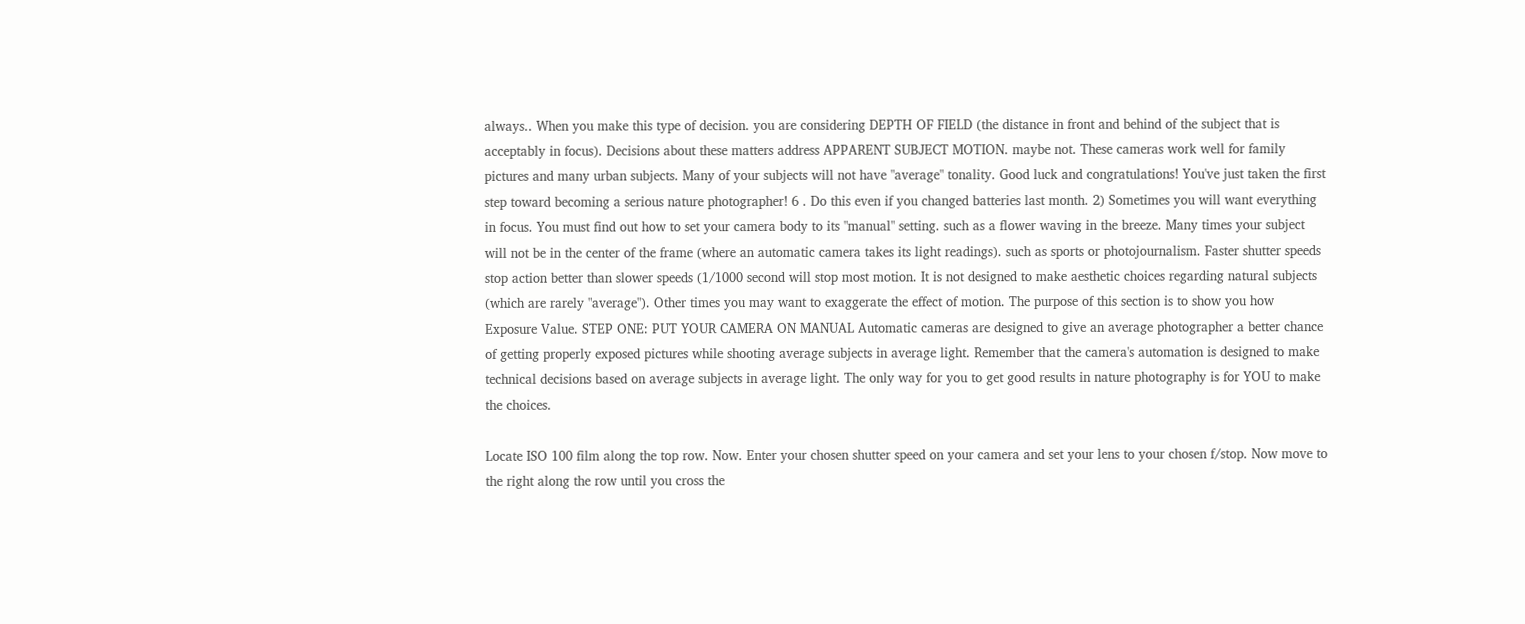always.. When you make this type of decision. you are considering DEPTH OF FIELD (the distance in front and behind of the subject that is acceptably in focus). Decisions about these matters address APPARENT SUBJECT MOTION. maybe not. These cameras work well for family pictures and many urban subjects. Many of your subjects will not have "average" tonality. Good luck and congratulations! You've just taken the first step toward becoming a serious nature photographer! 6 . Do this even if you changed batteries last month. 2) Sometimes you will want everything in focus. You must find out how to set your camera body to its "manual" setting. such as a flower waving in the breeze. Many times your subject will not be in the center of the frame (where an automatic camera takes its light readings). such as sports or photojournalism. Faster shutter speeds stop action better than slower speeds (1/1000 second will stop most motion. It is not designed to make aesthetic choices regarding natural subjects (which are rarely "average"). Other times you may want to exaggerate the effect of motion. The purpose of this section is to show you how Exposure Value. STEP ONE: PUT YOUR CAMERA ON MANUAL Automatic cameras are designed to give an average photographer a better chance of getting properly exposed pictures while shooting average subjects in average light. Remember that the camera's automation is designed to make technical decisions based on average subjects in average light. The only way for you to get good results in nature photography is for YOU to make the choices.

Locate ISO 100 film along the top row. Now. Enter your chosen shutter speed on your camera and set your lens to your chosen f/stop. Now move to the right along the row until you cross the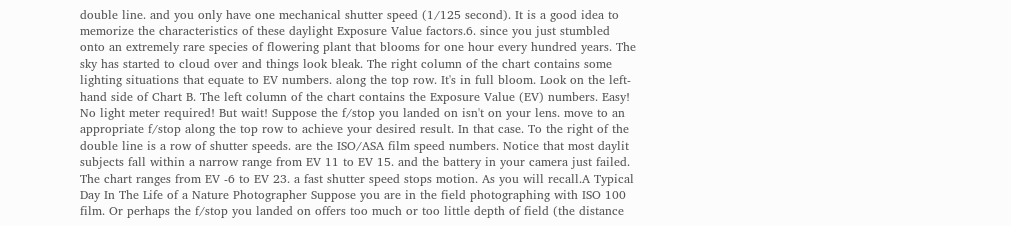double line. and you only have one mechanical shutter speed (1/125 second). It is a good idea to memorize the characteristics of these daylight Exposure Value factors.6. since you just stumbled onto an extremely rare species of flowering plant that blooms for one hour every hundred years. The sky has started to cloud over and things look bleak. The right column of the chart contains some lighting situations that equate to EV numbers. along the top row. It's in full bloom. Look on the left-hand side of Chart B. The left column of the chart contains the Exposure Value (EV) numbers. Easy! No light meter required! But wait! Suppose the f/stop you landed on isn't on your lens. move to an appropriate f/stop along the top row to achieve your desired result. In that case. To the right of the double line is a row of shutter speeds. are the ISO/ASA film speed numbers. Notice that most daylit subjects fall within a narrow range from EV 11 to EV 15. and the battery in your camera just failed. The chart ranges from EV -6 to EV 23. a fast shutter speed stops motion. As you will recall.A Typical Day In The Life of a Nature Photographer Suppose you are in the field photographing with ISO 100 film. Or perhaps the f/stop you landed on offers too much or too little depth of field (the distance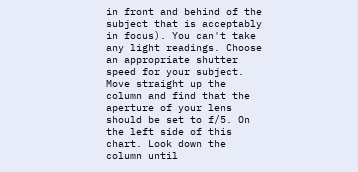in front and behind of the subject that is acceptably in focus). You can't take any light readings. Choose an appropriate shutter speed for your subject. Move straight up the column and find that the aperture of your lens should be set to f/5. On the left side of this chart. Look down the column until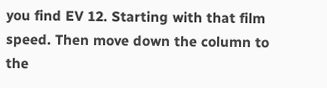you find EV 12. Starting with that film speed. Then move down the column to the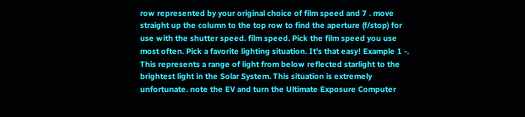row represented by your original choice of film speed and 7 . move straight up the column to the top row to find the aperture (f/stop) for use with the shutter speed. film speed. Pick the film speed you use most often. Pick a favorite lighting situation. It's that easy! Example 1 -. This represents a range of light from below reflected starlight to the brightest light in the Solar System. This situation is extremely unfortunate. note the EV and turn the Ultimate Exposure Computer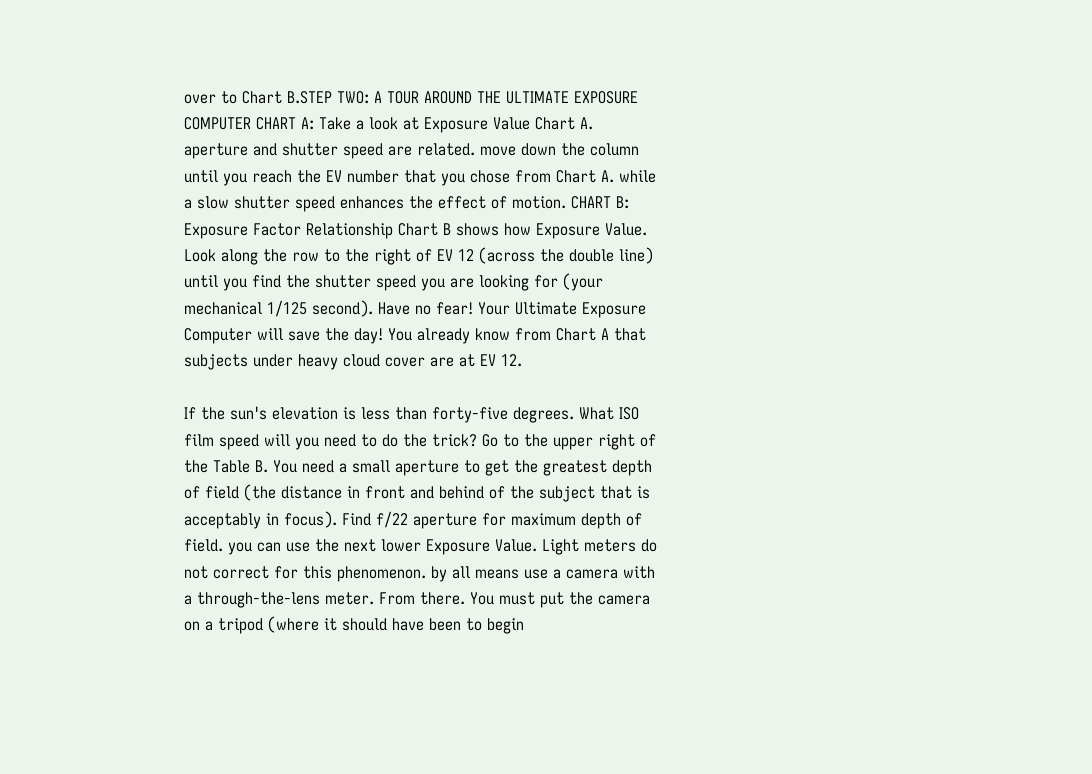over to Chart B.STEP TWO: A TOUR AROUND THE ULTIMATE EXPOSURE COMPUTER CHART A: Take a look at Exposure Value Chart A. aperture and shutter speed are related. move down the column until you reach the EV number that you chose from Chart A. while a slow shutter speed enhances the effect of motion. CHART B: Exposure Factor Relationship Chart B shows how Exposure Value. Look along the row to the right of EV 12 (across the double line) until you find the shutter speed you are looking for (your mechanical 1/125 second). Have no fear! Your Ultimate Exposure Computer will save the day! You already know from Chart A that subjects under heavy cloud cover are at EV 12.

If the sun's elevation is less than forty-five degrees. What ISO film speed will you need to do the trick? Go to the upper right of the Table B. You need a small aperture to get the greatest depth of field (the distance in front and behind of the subject that is acceptably in focus). Find f/22 aperture for maximum depth of field. you can use the next lower Exposure Value. Light meters do not correct for this phenomenon. by all means use a camera with a through-the-lens meter. From there. You must put the camera on a tripod (where it should have been to begin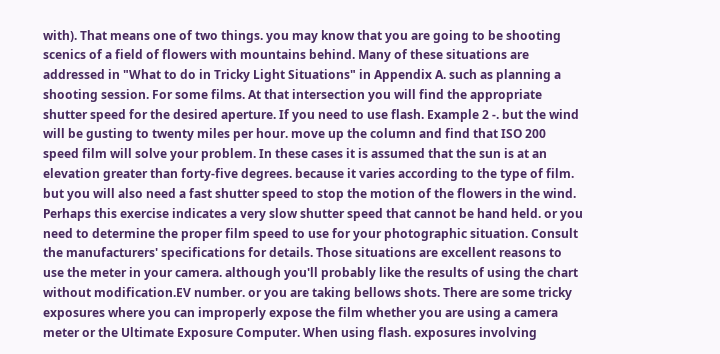with). That means one of two things. you may know that you are going to be shooting scenics of a field of flowers with mountains behind. Many of these situations are addressed in "What to do in Tricky Light Situations" in Appendix A. such as planning a shooting session. For some films. At that intersection you will find the appropriate shutter speed for the desired aperture. If you need to use flash. Example 2 -. but the wind will be gusting to twenty miles per hour. move up the column and find that ISO 200 speed film will solve your problem. In these cases it is assumed that the sun is at an elevation greater than forty-five degrees. because it varies according to the type of film. but you will also need a fast shutter speed to stop the motion of the flowers in the wind. Perhaps this exercise indicates a very slow shutter speed that cannot be hand held. or you need to determine the proper film speed to use for your photographic situation. Consult the manufacturers' specifications for details. Those situations are excellent reasons to use the meter in your camera. although you'll probably like the results of using the chart without modification.EV number. or you are taking bellows shots. There are some tricky exposures where you can improperly expose the film whether you are using a camera meter or the Ultimate Exposure Computer. When using flash. exposures involving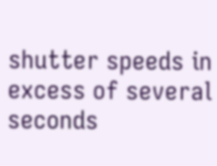shutter speeds in excess of several seconds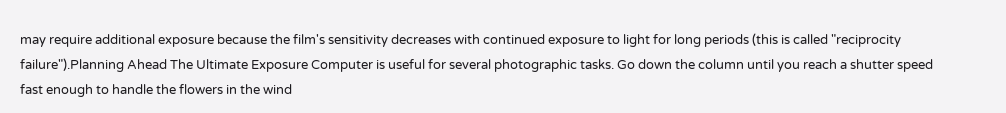may require additional exposure because the film's sensitivity decreases with continued exposure to light for long periods (this is called "reciprocity failure").Planning Ahead The Ultimate Exposure Computer is useful for several photographic tasks. Go down the column until you reach a shutter speed fast enough to handle the flowers in the wind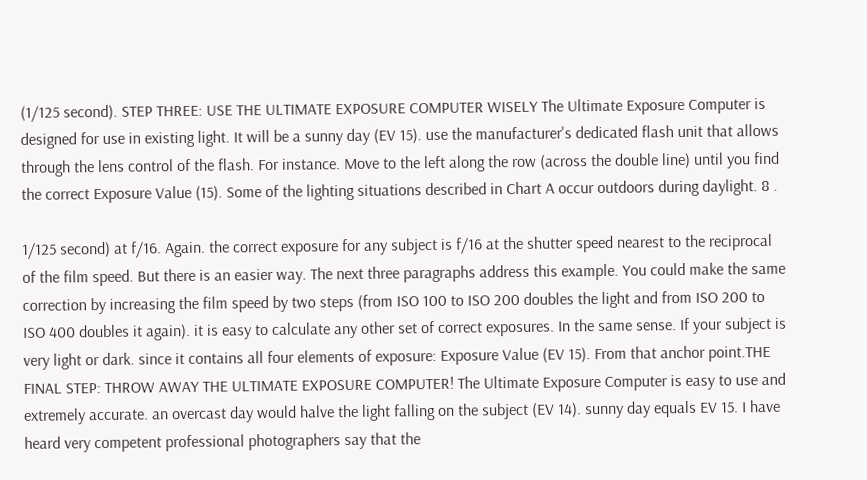(1/125 second). STEP THREE: USE THE ULTIMATE EXPOSURE COMPUTER WISELY The Ultimate Exposure Computer is designed for use in existing light. It will be a sunny day (EV 15). use the manufacturer's dedicated flash unit that allows through the lens control of the flash. For instance. Move to the left along the row (across the double line) until you find the correct Exposure Value (15). Some of the lighting situations described in Chart A occur outdoors during daylight. 8 .

1/125 second) at f/16. Again. the correct exposure for any subject is f/16 at the shutter speed nearest to the reciprocal of the film speed. But there is an easier way. The next three paragraphs address this example. You could make the same correction by increasing the film speed by two steps (from ISO 100 to ISO 200 doubles the light and from ISO 200 to ISO 400 doubles it again). it is easy to calculate any other set of correct exposures. In the same sense. If your subject is very light or dark. since it contains all four elements of exposure: Exposure Value (EV 15). From that anchor point.THE FINAL STEP: THROW AWAY THE ULTIMATE EXPOSURE COMPUTER! The Ultimate Exposure Computer is easy to use and extremely accurate. an overcast day would halve the light falling on the subject (EV 14). sunny day equals EV 15. I have heard very competent professional photographers say that the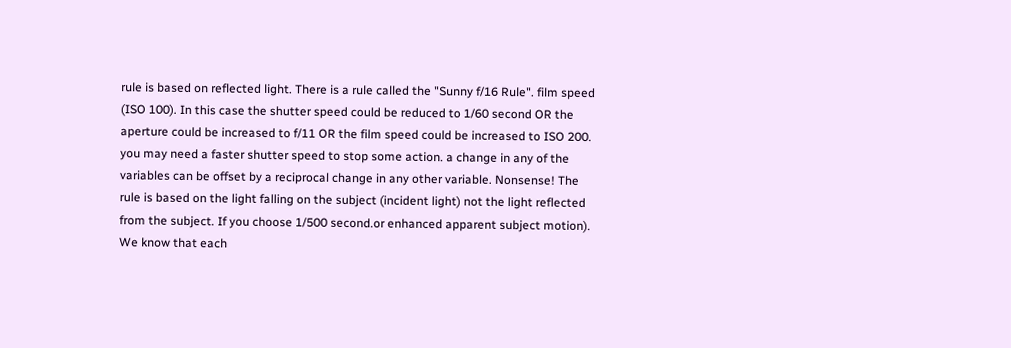rule is based on reflected light. There is a rule called the "Sunny f/16 Rule". film speed (ISO 100). In this case the shutter speed could be reduced to 1/60 second OR the aperture could be increased to f/11 OR the film speed could be increased to ISO 200. you may need a faster shutter speed to stop some action. a change in any of the variables can be offset by a reciprocal change in any other variable. Nonsense! The rule is based on the light falling on the subject (incident light) not the light reflected from the subject. If you choose 1/500 second.or enhanced apparent subject motion). We know that each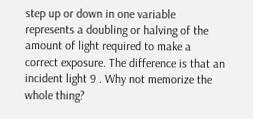step up or down in one variable represents a doubling or halving of the amount of light required to make a correct exposure. The difference is that an incident light 9 . Why not memorize the whole thing?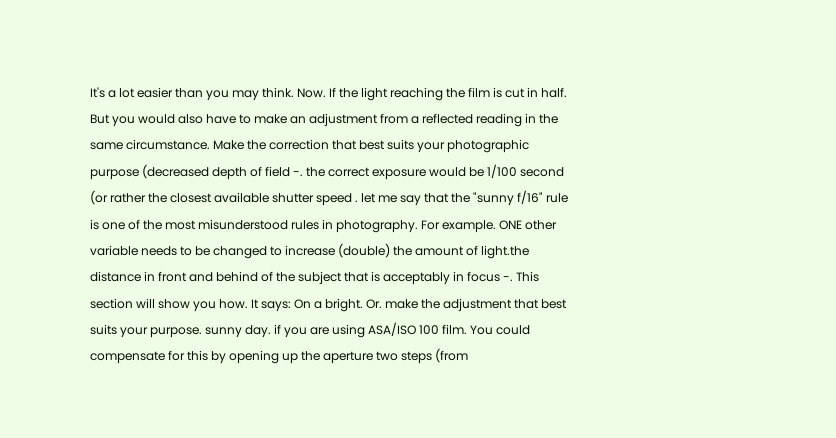It's a lot easier than you may think. Now. If the light reaching the film is cut in half. But you would also have to make an adjustment from a reflected reading in the same circumstance. Make the correction that best suits your photographic purpose (decreased depth of field -. the correct exposure would be 1/100 second (or rather the closest available shutter speed . let me say that the "sunny f/16" rule is one of the most misunderstood rules in photography. For example. ONE other variable needs to be changed to increase (double) the amount of light.the distance in front and behind of the subject that is acceptably in focus -. This section will show you how. It says: On a bright. Or. make the adjustment that best suits your purpose. sunny day. if you are using ASA/ISO 100 film. You could compensate for this by opening up the aperture two steps (from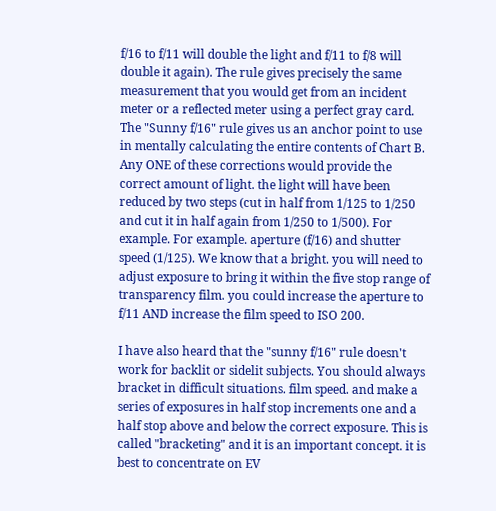f/16 to f/11 will double the light and f/11 to f/8 will double it again). The rule gives precisely the same measurement that you would get from an incident meter or a reflected meter using a perfect gray card. The "Sunny f/16" rule gives us an anchor point to use in mentally calculating the entire contents of Chart B. Any ONE of these corrections would provide the correct amount of light. the light will have been reduced by two steps (cut in half from 1/125 to 1/250 and cut it in half again from 1/250 to 1/500). For example. For example. aperture (f/16) and shutter speed (1/125). We know that a bright. you will need to adjust exposure to bring it within the five stop range of transparency film. you could increase the aperture to f/11 AND increase the film speed to ISO 200.

I have also heard that the "sunny f/16" rule doesn't work for backlit or sidelit subjects. You should always bracket in difficult situations. film speed. and make a series of exposures in half stop increments one and a half stop above and below the correct exposure. This is called "bracketing" and it is an important concept. it is best to concentrate on EV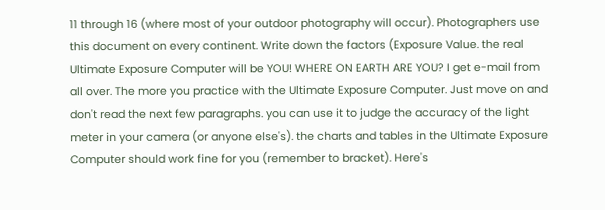11 through 16 (where most of your outdoor photography will occur). Photographers use this document on every continent. Write down the factors (Exposure Value. the real Ultimate Exposure Computer will be YOU! WHERE ON EARTH ARE YOU? I get e-mail from all over. The more you practice with the Ultimate Exposure Computer. Just move on and don't read the next few paragraphs. you can use it to judge the accuracy of the light meter in your camera (or anyone else's). the charts and tables in the Ultimate Exposure Computer should work fine for you (remember to bracket). Here's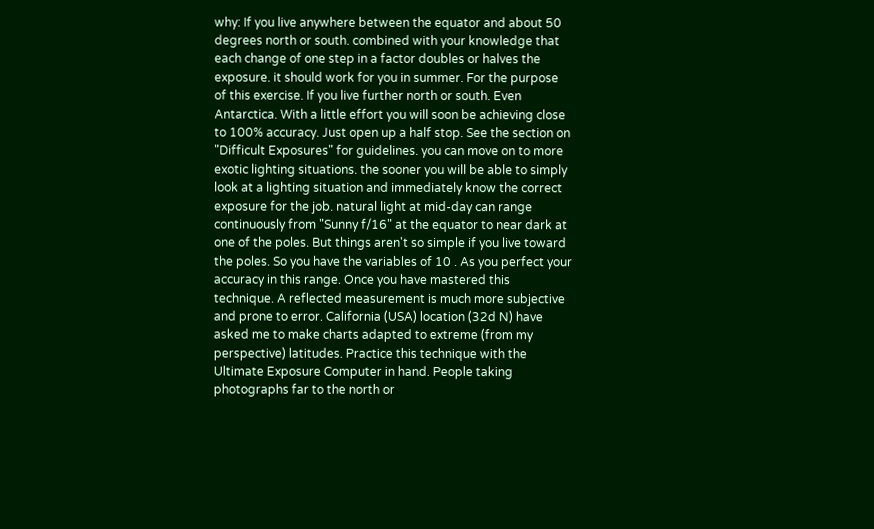why: If you live anywhere between the equator and about 50 degrees north or south. combined with your knowledge that each change of one step in a factor doubles or halves the exposure. it should work for you in summer. For the purpose of this exercise. If you live further north or south. Even Antarctica. With a little effort you will soon be achieving close to 100% accuracy. Just open up a half stop. See the section on "Difficult Exposures" for guidelines. you can move on to more exotic lighting situations. the sooner you will be able to simply look at a lighting situation and immediately know the correct exposure for the job. natural light at mid-day can range continuously from "Sunny f/16" at the equator to near dark at one of the poles. But things aren't so simple if you live toward the poles. So you have the variables of 10 . As you perfect your accuracy in this range. Once you have mastered this technique. A reflected measurement is much more subjective and prone to error. California (USA) location (32d N) have asked me to make charts adapted to extreme (from my perspective) latitudes. Practice this technique with the Ultimate Exposure Computer in hand. People taking photographs far to the north or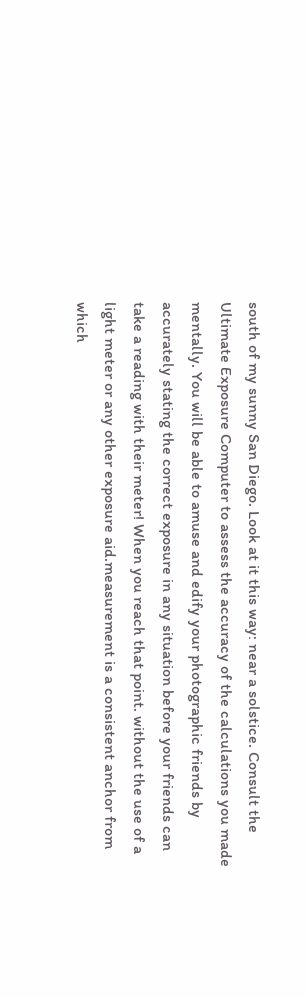south of my sunny San Diego. Look at it this way: near a solstice. Consult the Ultimate Exposure Computer to assess the accuracy of the calculations you made mentally. You will be able to amuse and edify your photographic friends by accurately stating the correct exposure in any situation before your friends can take a reading with their meter! When you reach that point. without the use of a light meter or any other exposure aid.measurement is a consistent anchor from which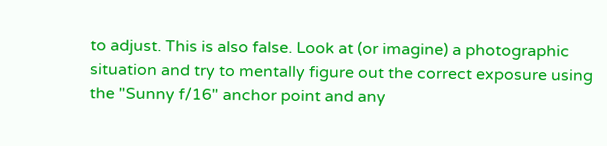to adjust. This is also false. Look at (or imagine) a photographic situation and try to mentally figure out the correct exposure using the "Sunny f/16" anchor point and any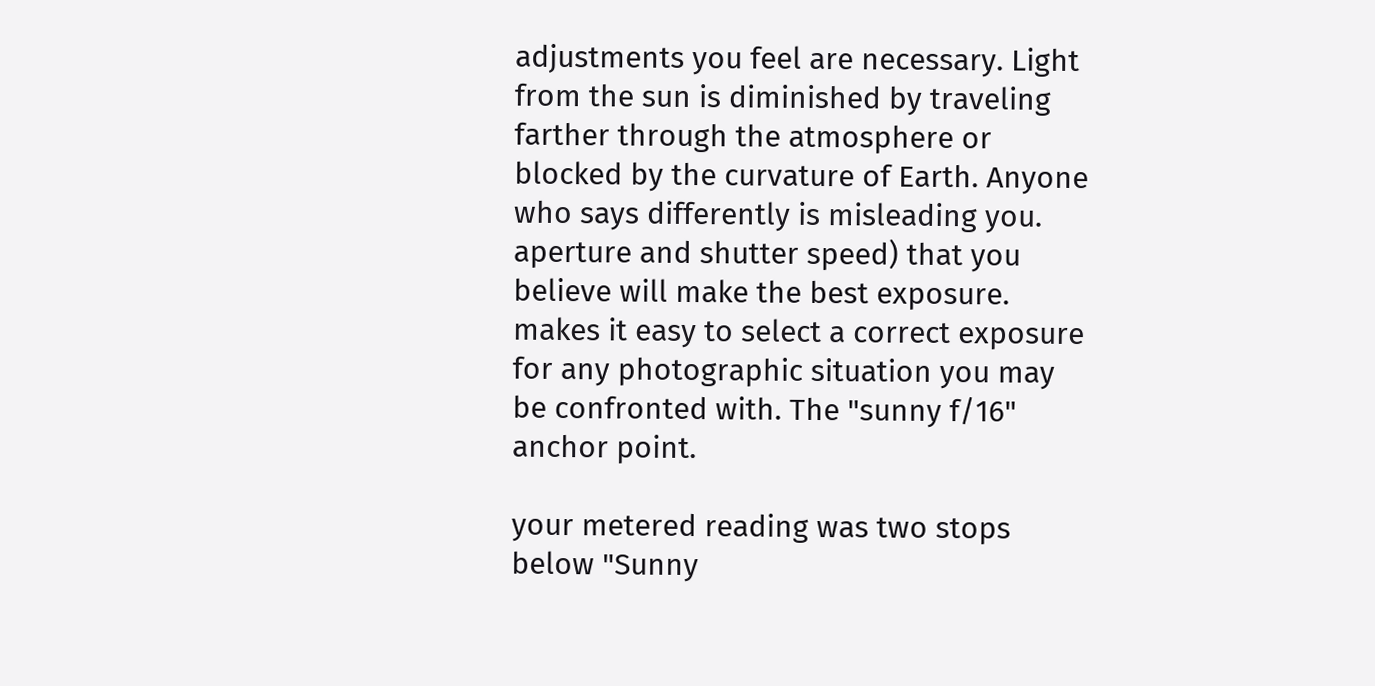adjustments you feel are necessary. Light from the sun is diminished by traveling farther through the atmosphere or blocked by the curvature of Earth. Anyone who says differently is misleading you. aperture and shutter speed) that you believe will make the best exposure. makes it easy to select a correct exposure for any photographic situation you may be confronted with. The "sunny f/16" anchor point.

your metered reading was two stops below "Sunny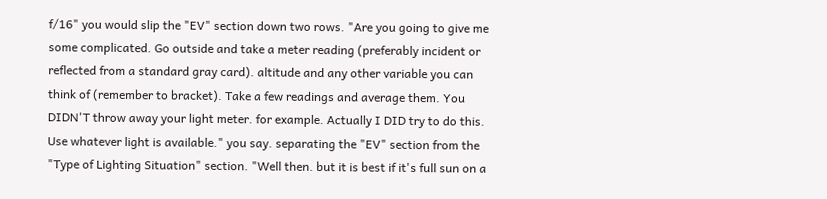f/16" you would slip the "EV" section down two rows. "Are you going to give me some complicated. Go outside and take a meter reading (preferably incident or reflected from a standard gray card). altitude and any other variable you can think of (remember to bracket). Take a few readings and average them. You DIDN'T throw away your light meter. for example. Actually I DID try to do this. Use whatever light is available." you say. separating the "EV" section from the "Type of Lighting Situation" section. "Well then. but it is best if it's full sun on a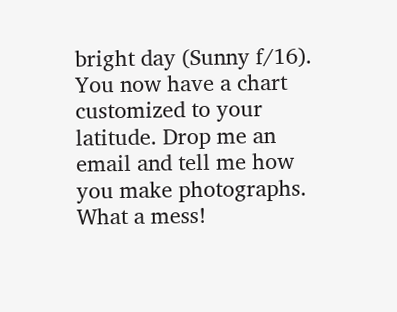bright day (Sunny f/16). You now have a chart customized to your latitude. Drop me an email and tell me how you make photographs. What a mess!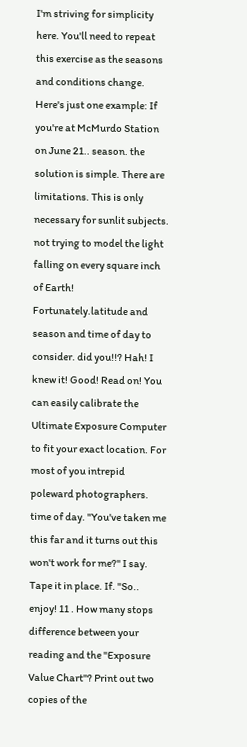I'm striving for simplicity here. You'll need to repeat this exercise as the seasons and conditions change. Here's just one example: If you're at McMurdo Station on June 21.. season. the solution is simple. There are limitations. This is only necessary for sunlit subjects. not trying to model the light falling on every square inch of Earth! Fortunately.latitude and season and time of day to consider. did you!!? Hah! I knew it! Good! Read on! You can easily calibrate the Ultimate Exposure Computer to fit your exact location. For most of you intrepid poleward photographers. time of day. "You've taken me this far and it turns out this won't work for me?" I say. Tape it in place. If. "So.. enjoy! 11 . How many stops difference between your reading and the "Exposure Value Chart"? Print out two copies of the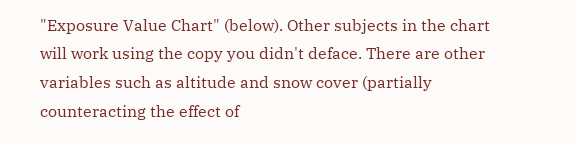"Exposure Value Chart" (below). Other subjects in the chart will work using the copy you didn't deface. There are other variables such as altitude and snow cover (partially counteracting the effect of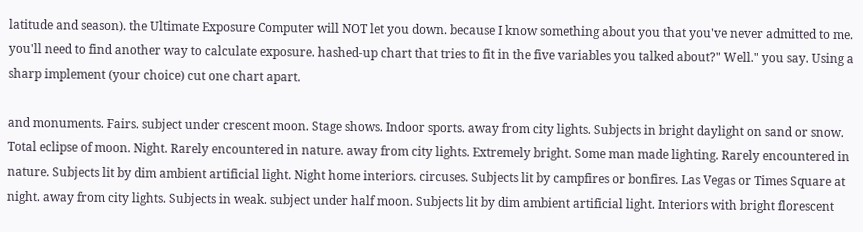latitude and season). the Ultimate Exposure Computer will NOT let you down. because I know something about you that you've never admitted to me. you'll need to find another way to calculate exposure. hashed-up chart that tries to fit in the five variables you talked about?" Well." you say. Using a sharp implement (your choice) cut one chart apart.

and monuments. Fairs. subject under crescent moon. Stage shows. Indoor sports. away from city lights. Subjects in bright daylight on sand or snow. Total eclipse of moon. Night. Rarely encountered in nature. away from city lights. Extremely bright. Some man made lighting. Rarely encountered in nature. Subjects lit by dim ambient artificial light. Night home interiors. circuses. Subjects lit by campfires or bonfires. Las Vegas or Times Square at night. away from city lights. Subjects in weak. subject under half moon. Subjects lit by dim ambient artificial light. Interiors with bright florescent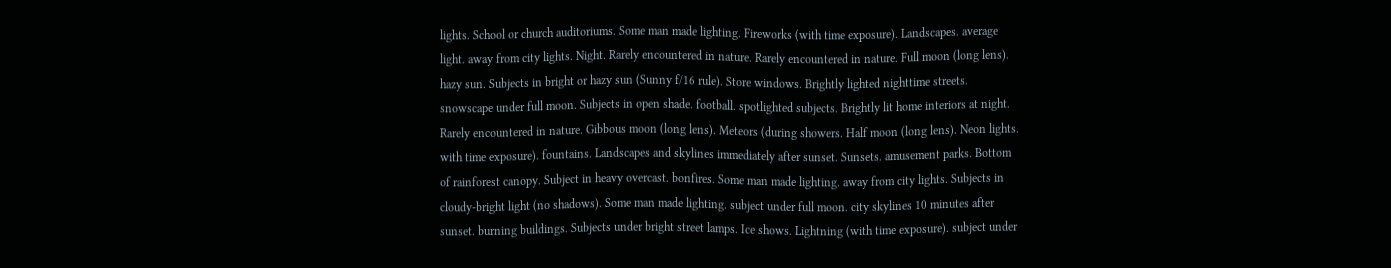lights. School or church auditoriums. Some man made lighting. Fireworks (with time exposure). Landscapes. average light. away from city lights. Night. Rarely encountered in nature. Rarely encountered in nature. Full moon (long lens). hazy sun. Subjects in bright or hazy sun (Sunny f/16 rule). Store windows. Brightly lighted nighttime streets. snowscape under full moon. Subjects in open shade. football. spotlighted subjects. Brightly lit home interiors at night. Rarely encountered in nature. Gibbous moon (long lens). Meteors (during showers. Half moon (long lens). Neon lights. with time exposure). fountains. Landscapes and skylines immediately after sunset. Sunsets. amusement parks. Bottom of rainforest canopy. Subject in heavy overcast. bonfires. Some man made lighting. away from city lights. Subjects in cloudy-bright light (no shadows). Some man made lighting. subject under full moon. city skylines 10 minutes after sunset. burning buildings. Subjects under bright street lamps. Ice shows. Lightning (with time exposure). subject under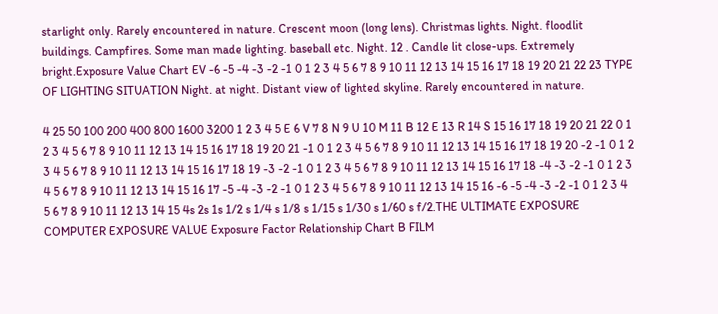starlight only. Rarely encountered in nature. Crescent moon (long lens). Christmas lights. Night. floodlit buildings. Campfires. Some man made lighting. baseball etc. Night. 12 . Candle lit close-ups. Extremely bright.Exposure Value Chart EV -6 -5 -4 -3 -2 -1 0 1 2 3 4 5 6 7 8 9 10 11 12 13 14 15 16 17 18 19 20 21 22 23 TYPE OF LIGHTING SITUATION Night. at night. Distant view of lighted skyline. Rarely encountered in nature.

4 25 50 100 200 400 800 1600 3200 1 2 3 4 5 E 6 V 7 8 N 9 U 10 M 11 B 12 E 13 R 14 S 15 16 17 18 19 20 21 22 0 1 2 3 4 5 6 7 8 9 10 11 12 13 14 15 16 17 18 19 20 21 -1 0 1 2 3 4 5 6 7 8 9 10 11 12 13 14 15 16 17 18 19 20 -2 -1 0 1 2 3 4 5 6 7 8 9 10 11 12 13 14 15 16 17 18 19 -3 -2 -1 0 1 2 3 4 5 6 7 8 9 10 11 12 13 14 15 16 17 18 -4 -3 -2 -1 0 1 2 3 4 5 6 7 8 9 10 11 12 13 14 15 16 17 -5 -4 -3 -2 -1 0 1 2 3 4 5 6 7 8 9 10 11 12 13 14 15 16 -6 -5 -4 -3 -2 -1 0 1 2 3 4 5 6 7 8 9 10 11 12 13 14 15 4s 2s 1s 1/2 s 1/4 s 1/8 s 1/15 s 1/30 s 1/60 s f/2.THE ULTIMATE EXPOSURE COMPUTER EXPOSURE VALUE Exposure Factor Relationship Chart B FILM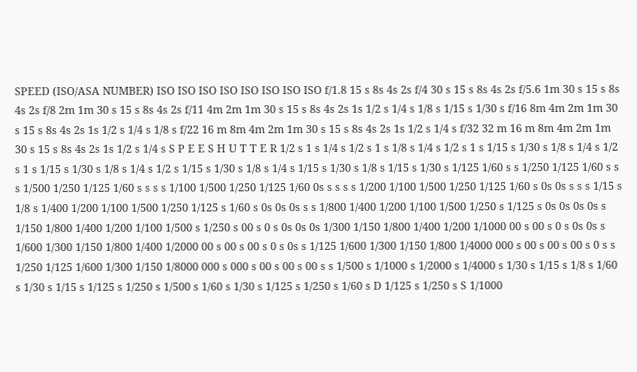SPEED (ISO/ASA NUMBER) ISO ISO ISO ISO ISO ISO ISO ISO f/1.8 15 s 8s 4s 2s f/4 30 s 15 s 8s 4s 2s f/5.6 1m 30 s 15 s 8s 4s 2s f/8 2m 1m 30 s 15 s 8s 4s 2s f/11 4m 2m 1m 30 s 15 s 8s 4s 2s 1s 1/2 s 1/4 s 1/8 s 1/15 s 1/30 s f/16 8m 4m 2m 1m 30 s 15 s 8s 4s 2s 1s 1/2 s 1/4 s 1/8 s f/22 16 m 8m 4m 2m 1m 30 s 15 s 8s 4s 2s 1s 1/2 s 1/4 s f/32 32 m 16 m 8m 4m 2m 1m 30 s 15 s 8s 4s 2s 1s 1/2 s 1/4 s S P E E S H U T T E R 1/2 s 1 s 1/4 s 1/2 s 1 s 1/8 s 1/4 s 1/2 s 1 s 1/15 s 1/30 s 1/8 s 1/4 s 1/2 s 1 s 1/15 s 1/30 s 1/8 s 1/4 s 1/2 s 1/15 s 1/30 s 1/8 s 1/4 s 1/15 s 1/30 s 1/8 s 1/15 s 1/30 s 1/125 1/60 s s 1/250 1/125 1/60 s s s 1/500 1/250 1/125 1/60 s s s s 1/100 1/500 1/250 1/125 1/60 0s s s s s 1/200 1/100 1/500 1/250 1/125 1/60 s 0s 0s s s s 1/15 s 1/8 s 1/400 1/200 1/100 1/500 1/250 1/125 s 1/60 s 0s 0s 0s s s 1/800 1/400 1/200 1/100 1/500 1/250 s 1/125 s 0s 0s 0s 0s s 1/150 1/800 1/400 1/200 1/100 1/500 s 1/250 s 00 s 0 s 0s 0s 0s 1/300 1/150 1/800 1/400 1/200 1/1000 00 s 00 s 0 s 0s 0s s 1/600 1/300 1/150 1/800 1/400 1/2000 00 s 00 s 00 s 0 s 0s s 1/125 1/600 1/300 1/150 1/800 1/4000 000 s 00 s 00 s 00 s 0 s s 1/250 1/125 1/600 1/300 1/150 1/8000 000 s 000 s 00 s 00 s 00 s s 1/500 s 1/1000 s 1/2000 s 1/4000 s 1/30 s 1/15 s 1/8 s 1/60 s 1/30 s 1/15 s 1/125 s 1/250 s 1/500 s 1/60 s 1/30 s 1/125 s 1/250 s 1/60 s D 1/125 s 1/250 s S 1/1000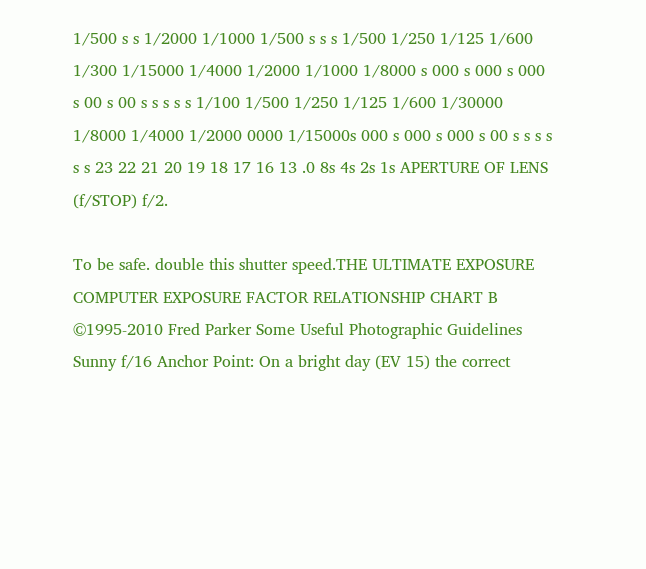1/500 s s 1/2000 1/1000 1/500 s s s 1/500 1/250 1/125 1/600 1/300 1/15000 1/4000 1/2000 1/1000 1/8000 s 000 s 000 s 000 s 00 s 00 s s s s s 1/100 1/500 1/250 1/125 1/600 1/30000 1/8000 1/4000 1/2000 0000 1/15000s 000 s 000 s 000 s 00 s s s s s s 23 22 21 20 19 18 17 16 13 .0 8s 4s 2s 1s APERTURE OF LENS (f/STOP) f/2.

To be safe. double this shutter speed.THE ULTIMATE EXPOSURE COMPUTER EXPOSURE FACTOR RELATIONSHIP CHART B ©1995-2010 Fred Parker Some Useful Photographic Guidelines Sunny f/16 Anchor Point: On a bright day (EV 15) the correct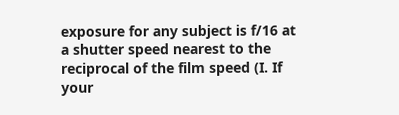exposure for any subject is f/16 at a shutter speed nearest to the reciprocal of the film speed (I. If your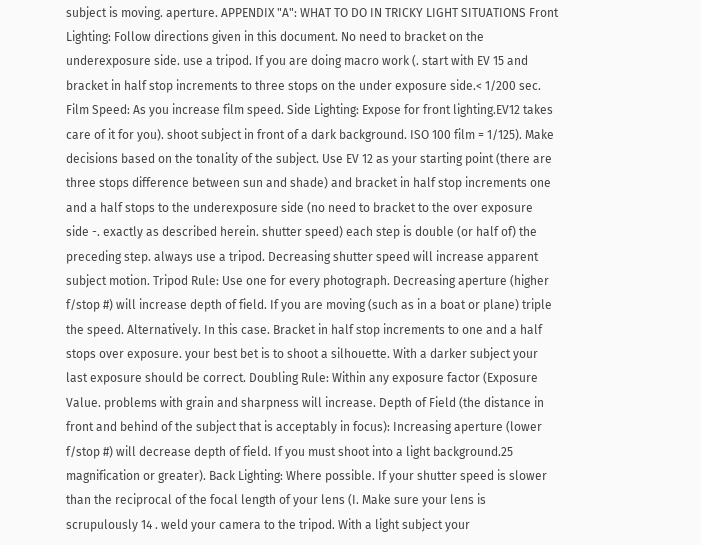subject is moving. aperture. APPENDIX "A": WHAT TO DO IN TRICKY LIGHT SITUATIONS Front Lighting: Follow directions given in this document. No need to bracket on the underexposure side. use a tripod. If you are doing macro work (. start with EV 15 and bracket in half stop increments to three stops on the under exposure side.< 1/200 sec. Film Speed: As you increase film speed. Side Lighting: Expose for front lighting.EV12 takes care of it for you). shoot subject in front of a dark background. ISO 100 film = 1/125). Make decisions based on the tonality of the subject. Use EV 12 as your starting point (there are three stops difference between sun and shade) and bracket in half stop increments one and a half stops to the underexposure side (no need to bracket to the over exposure side -. exactly as described herein. shutter speed) each step is double (or half of) the preceding step. always use a tripod. Decreasing shutter speed will increase apparent subject motion. Tripod Rule: Use one for every photograph. Decreasing aperture (higher f/stop #) will increase depth of field. If you are moving (such as in a boat or plane) triple the speed. Alternatively. In this case. Bracket in half stop increments to one and a half stops over exposure. your best bet is to shoot a silhouette. With a darker subject your last exposure should be correct. Doubling Rule: Within any exposure factor (Exposure Value. problems with grain and sharpness will increase. Depth of Field (the distance in front and behind of the subject that is acceptably in focus): Increasing aperture (lower f/stop #) will decrease depth of field. If you must shoot into a light background.25 magnification or greater). Back Lighting: Where possible. If your shutter speed is slower than the reciprocal of the focal length of your lens (I. Make sure your lens is scrupulously 14 . weld your camera to the tripod. With a light subject your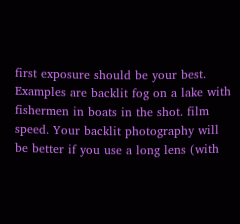first exposure should be your best. Examples are backlit fog on a lake with fishermen in boats in the shot. film speed. Your backlit photography will be better if you use a long lens (with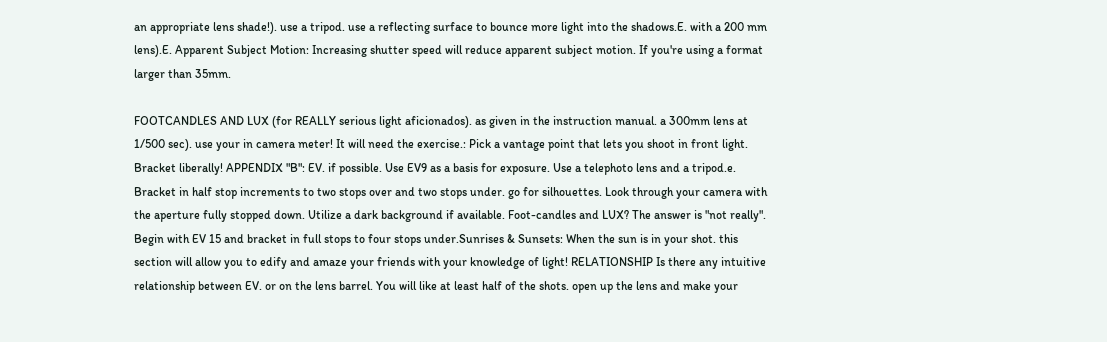an appropriate lens shade!). use a tripod. use a reflecting surface to bounce more light into the shadows.E. with a 200 mm lens).E. Apparent Subject Motion: Increasing shutter speed will reduce apparent subject motion. If you're using a format larger than 35mm.

FOOTCANDLES AND LUX (for REALLY serious light aficionados). as given in the instruction manual. a 300mm lens at 1/500 sec). use your in camera meter! It will need the exercise.: Pick a vantage point that lets you shoot in front light. Bracket liberally! APPENDIX "B": EV. if possible. Use EV9 as a basis for exposure. Use a telephoto lens and a tripod.e. Bracket in half stop increments to two stops over and two stops under. go for silhouettes. Look through your camera with the aperture fully stopped down. Utilize a dark background if available. Foot-candles and LUX? The answer is "not really". Begin with EV 15 and bracket in full stops to four stops under.Sunrises & Sunsets: When the sun is in your shot. this section will allow you to edify and amaze your friends with your knowledge of light! RELATIONSHIP Is there any intuitive relationship between EV. or on the lens barrel. You will like at least half of the shots. open up the lens and make your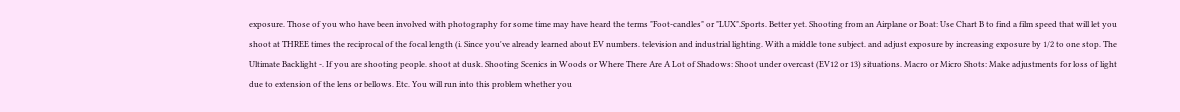exposure. Those of you who have been involved with photography for some time may have heard the terms "Foot-candles" or "LUX".Sports. Better yet. Shooting from an Airplane or Boat: Use Chart B to find a film speed that will let you shoot at THREE times the reciprocal of the focal length (i. Since you've already learned about EV numbers. television and industrial lighting. With a middle tone subject. and adjust exposure by increasing exposure by 1/2 to one stop. The Ultimate Backlight -. If you are shooting people. shoot at dusk. Shooting Scenics in Woods or Where There Are A Lot of Shadows: Shoot under overcast (EV12 or 13) situations. Macro or Micro Shots: Make adjustments for loss of light due to extension of the lens or bellows. Etc. You will run into this problem whether you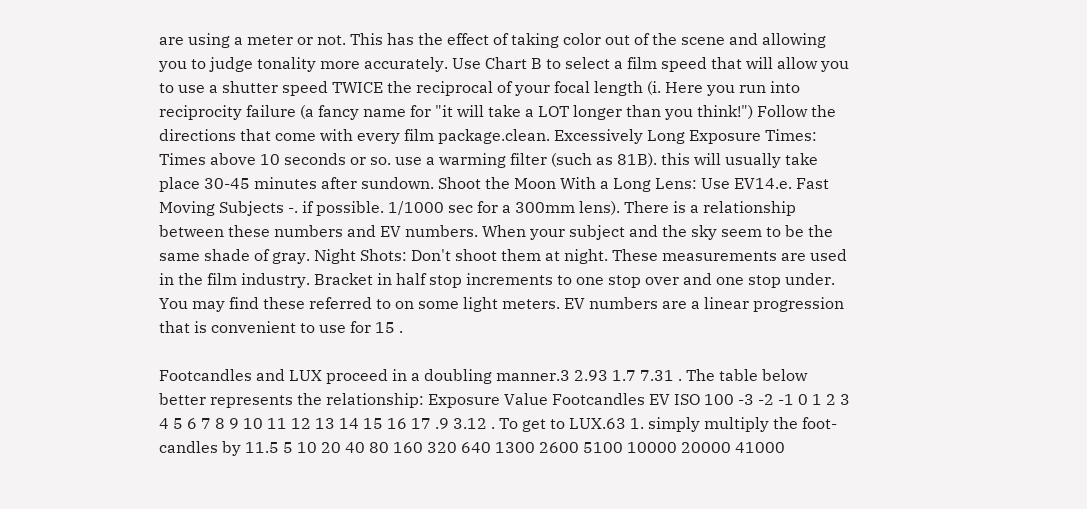are using a meter or not. This has the effect of taking color out of the scene and allowing you to judge tonality more accurately. Use Chart B to select a film speed that will allow you to use a shutter speed TWICE the reciprocal of your focal length (i. Here you run into reciprocity failure (a fancy name for "it will take a LOT longer than you think!") Follow the directions that come with every film package.clean. Excessively Long Exposure Times: Times above 10 seconds or so. use a warming filter (such as 81B). this will usually take place 30-45 minutes after sundown. Shoot the Moon With a Long Lens: Use EV14.e. Fast Moving Subjects -. if possible. 1/1000 sec for a 300mm lens). There is a relationship between these numbers and EV numbers. When your subject and the sky seem to be the same shade of gray. Night Shots: Don't shoot them at night. These measurements are used in the film industry. Bracket in half stop increments to one stop over and one stop under. You may find these referred to on some light meters. EV numbers are a linear progression that is convenient to use for 15 .

Footcandles and LUX proceed in a doubling manner.3 2.93 1.7 7.31 . The table below better represents the relationship: Exposure Value Footcandles EV ISO 100 -3 -2 -1 0 1 2 3 4 5 6 7 8 9 10 11 12 13 14 15 16 17 .9 3.12 . To get to LUX.63 1. simply multiply the foot-candles by 11.5 5 10 20 40 80 160 320 640 1300 2600 5100 10000 20000 41000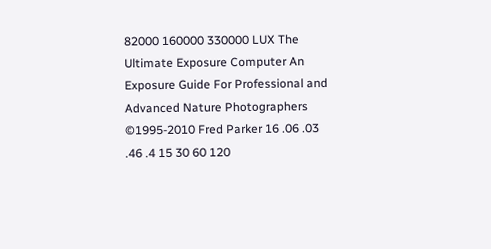82000 160000 330000 LUX The Ultimate Exposure Computer An Exposure Guide For Professional and Advanced Nature Photographers ©1995-2010 Fred Parker 16 .06 .03 .46 .4 15 30 60 120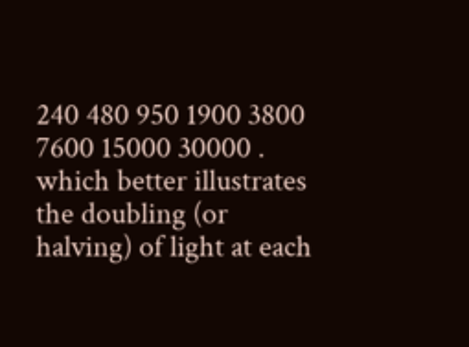240 480 950 1900 3800 7600 15000 30000 . which better illustrates the doubling (or halving) of light at each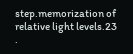step.memorization of relative light levels.23 .